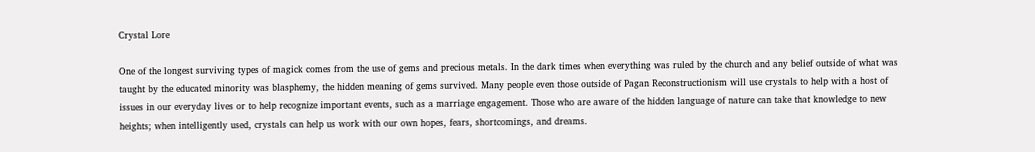Crystal Lore

One of the longest surviving types of magick comes from the use of gems and precious metals. In the dark times when everything was ruled by the church and any belief outside of what was taught by the educated minority was blasphemy, the hidden meaning of gems survived. Many people even those outside of Pagan Reconstructionism will use crystals to help with a host of issues in our everyday lives or to help recognize important events, such as a marriage engagement. Those who are aware of the hidden language of nature can take that knowledge to new heights; when intelligently used, crystals can help us work with our own hopes, fears, shortcomings, and dreams.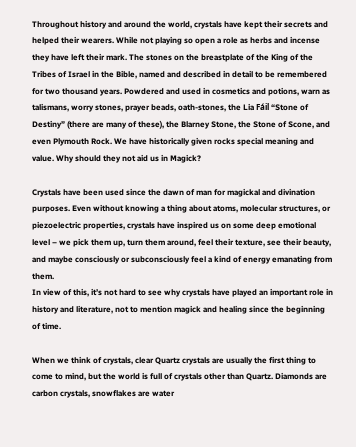Throughout history and around the world, crystals have kept their secrets and helped their wearers. While not playing so open a role as herbs and incense they have left their mark. The stones on the breastplate of the King of the Tribes of Israel in the Bible, named and described in detail to be remembered for two thousand years. Powdered and used in cosmetics and potions, warn as talismans, worry stones, prayer beads, oath-stones, the Lia Fáil “Stone of Destiny” (there are many of these), the Blarney Stone, the Stone of Scone, and even Plymouth Rock. We have historically given rocks special meaning and value. Why should they not aid us in Magick?

Crystals have been used since the dawn of man for magickal and divination purposes. Even without knowing a thing about atoms, molecular structures, or piezoelectric properties, crystals have inspired us on some deep emotional level – we pick them up, turn them around, feel their texture, see their beauty, and maybe consciously or subconsciously feel a kind of energy emanating from them.
In view of this, it’s not hard to see why crystals have played an important role in history and literature, not to mention magick and healing since the beginning of time.

When we think of crystals, clear Quartz crystals are usually the first thing to come to mind, but the world is full of crystals other than Quartz. Diamonds are carbon crystals, snowflakes are water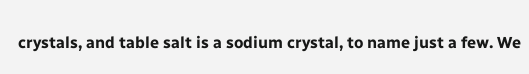crystals, and table salt is a sodium crystal, to name just a few. We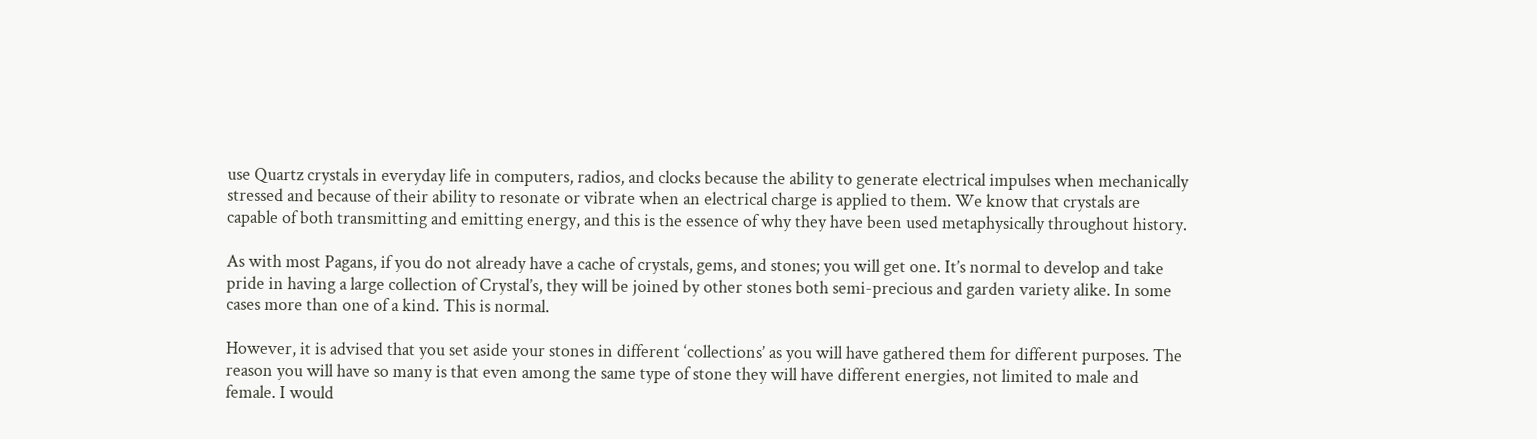use Quartz crystals in everyday life in computers, radios, and clocks because the ability to generate electrical impulses when mechanically stressed and because of their ability to resonate or vibrate when an electrical charge is applied to them. We know that crystals are capable of both transmitting and emitting energy, and this is the essence of why they have been used metaphysically throughout history.

As with most Pagans, if you do not already have a cache of crystals, gems, and stones; you will get one. It’s normal to develop and take pride in having a large collection of Crystal’s, they will be joined by other stones both semi-precious and garden variety alike. In some cases more than one of a kind. This is normal.

However, it is advised that you set aside your stones in different ‘collections’ as you will have gathered them for different purposes. The reason you will have so many is that even among the same type of stone they will have different energies, not limited to male and female. I would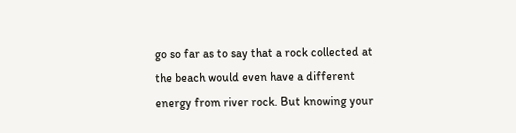go so far as to say that a rock collected at the beach would even have a different energy from river rock. But knowing your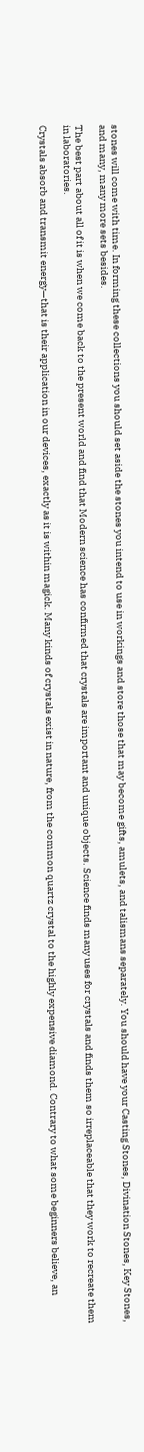stones will come with time. In forming these collections you should set aside the stones you intend to use in workings and store those that may become gifts, amulets, and talismans separately. You should have your Casting Stones, Divination Stones, Key Stones, and many, many more sets besides.

The best part about all of it is when we come back to the present world and find that Modern science has confirmed that crystals are important and unique objects. Science finds many uses for crystals and finds them so irreplaceable that they work to recreate them in laboratories.

Crystals absorb and transmit energy—that is their application in our devices, exactly as it is within magick. Many kinds of crystals exist in nature, from the common quartz crystal to the highly expensive diamond. Contrary to what some beginners believe, an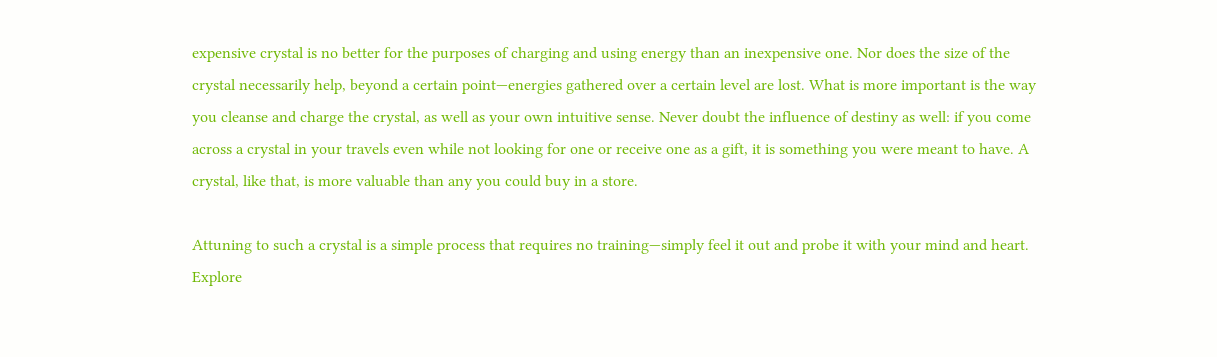expensive crystal is no better for the purposes of charging and using energy than an inexpensive one. Nor does the size of the crystal necessarily help, beyond a certain point—energies gathered over a certain level are lost. What is more important is the way you cleanse and charge the crystal, as well as your own intuitive sense. Never doubt the influence of destiny as well: if you come across a crystal in your travels even while not looking for one or receive one as a gift, it is something you were meant to have. A crystal, like that, is more valuable than any you could buy in a store.

Attuning to such a crystal is a simple process that requires no training—simply feel it out and probe it with your mind and heart. Explore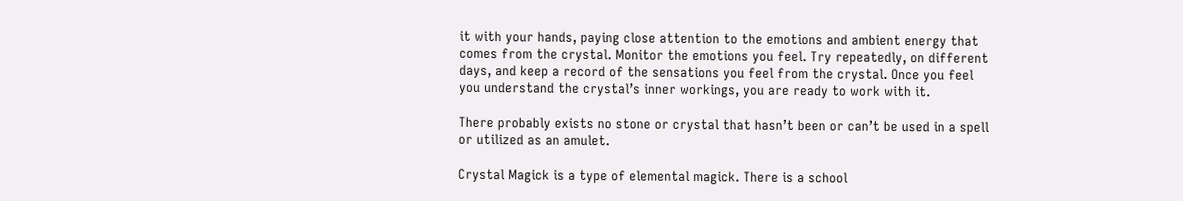it with your hands, paying close attention to the emotions and ambient energy that comes from the crystal. Monitor the emotions you feel. Try repeatedly, on different days, and keep a record of the sensations you feel from the crystal. Once you feel you understand the crystal’s inner workings, you are ready to work with it.

There probably exists no stone or crystal that hasn’t been or can’t be used in a spell or utilized as an amulet.

Crystal Magick is a type of elemental magick. There is a school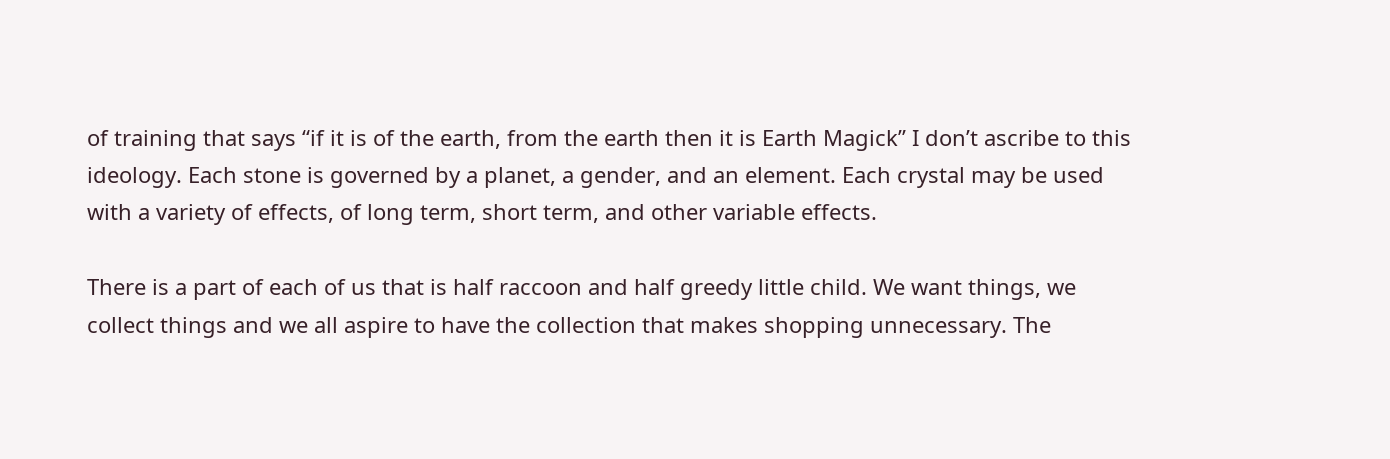of training that says “if it is of the earth, from the earth then it is Earth Magick” I don’t ascribe to this ideology. Each stone is governed by a planet, a gender, and an element. Each crystal may be used with a variety of effects, of long term, short term, and other variable effects.

There is a part of each of us that is half raccoon and half greedy little child. We want things, we collect things and we all aspire to have the collection that makes shopping unnecessary. The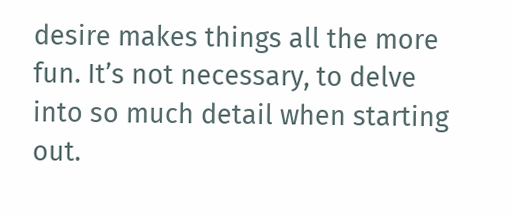desire makes things all the more fun. It’s not necessary, to delve into so much detail when starting out.